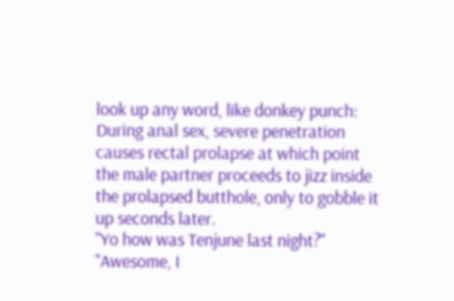look up any word, like donkey punch:
During anal sex, severe penetration causes rectal prolapse at which point the male partner proceeds to jizz inside the prolapsed butthole, only to gobble it up seconds later.
"Yo how was Tenjune last night?"
"Awesome, I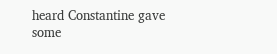heard Constantine gave some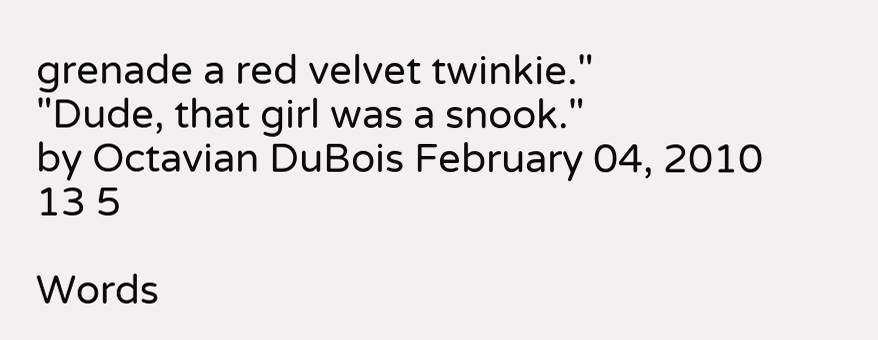grenade a red velvet twinkie."
"Dude, that girl was a snook."
by Octavian DuBois February 04, 2010
13 5

Words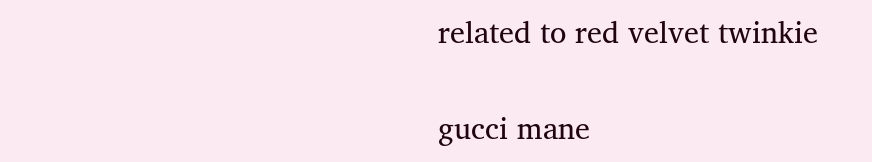related to red velvet twinkie

gucci mane